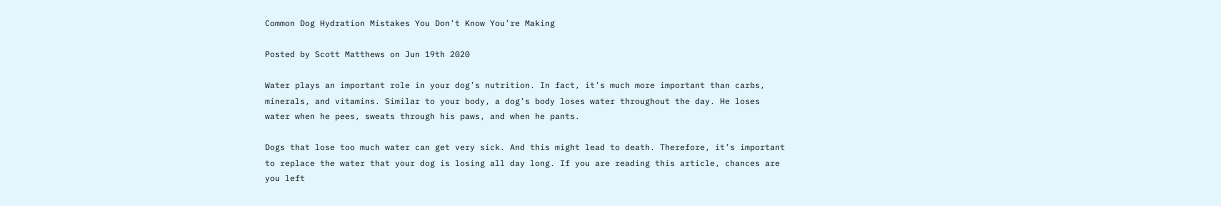Common Dog Hydration Mistakes You Don’t Know You’re Making

Posted by Scott Matthews on Jun 19th 2020

Water plays an important role in your dog’s nutrition. In fact, it’s much more important than carbs, minerals, and vitamins. Similar to your body, a dog’s body loses water throughout the day. He loses water when he pees, sweats through his paws, and when he pants.

Dogs that lose too much water can get very sick. And this might lead to death. Therefore, it’s important to replace the water that your dog is losing all day long. If you are reading this article, chances are you left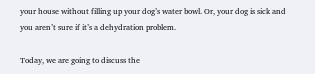your house without filling up your dog’s water bowl. Or, your dog is sick and you aren’t sure if it’s a dehydration problem.

Today, we are going to discuss the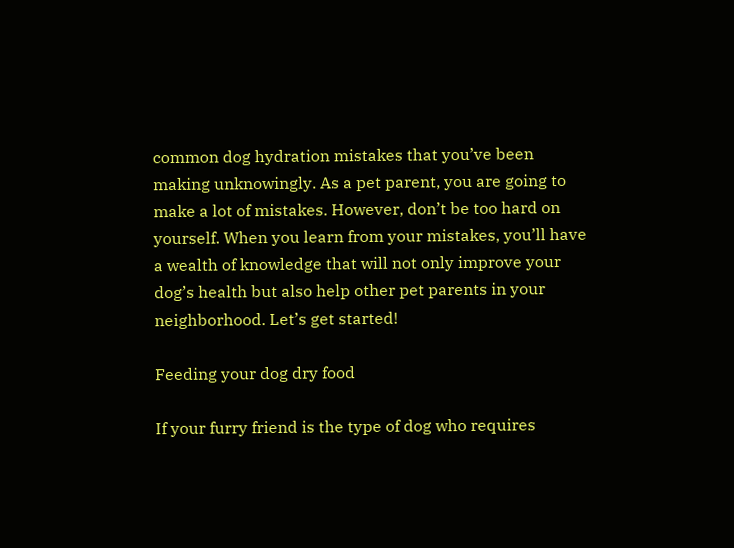common dog hydration mistakes that you’ve been making unknowingly. As a pet parent, you are going to make a lot of mistakes. However, don’t be too hard on yourself. When you learn from your mistakes, you’ll have a wealth of knowledge that will not only improve your dog’s health but also help other pet parents in your neighborhood. Let’s get started!

Feeding your dog dry food

If your furry friend is the type of dog who requires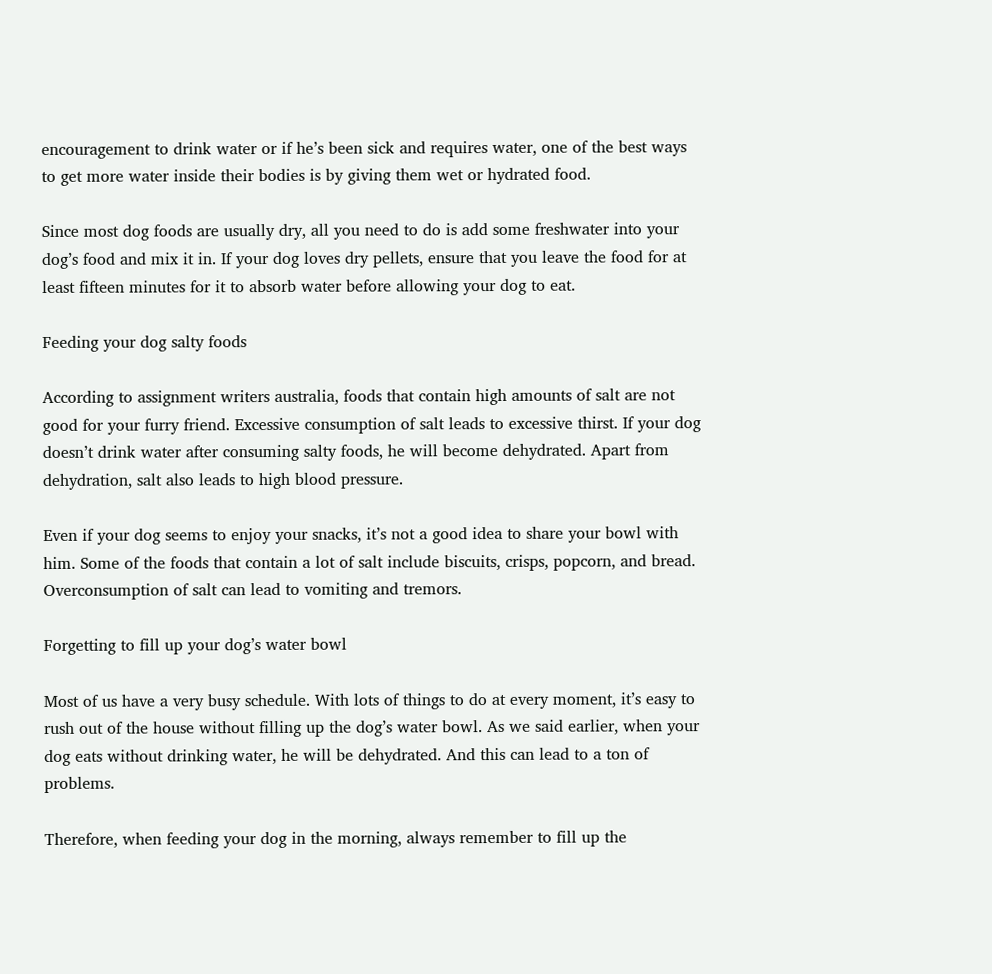encouragement to drink water or if he’s been sick and requires water, one of the best ways to get more water inside their bodies is by giving them wet or hydrated food.

Since most dog foods are usually dry, all you need to do is add some freshwater into your dog’s food and mix it in. If your dog loves dry pellets, ensure that you leave the food for at least fifteen minutes for it to absorb water before allowing your dog to eat.

Feeding your dog salty foods

According to assignment writers australia, foods that contain high amounts of salt are not good for your furry friend. Excessive consumption of salt leads to excessive thirst. If your dog doesn’t drink water after consuming salty foods, he will become dehydrated. Apart from dehydration, salt also leads to high blood pressure.

Even if your dog seems to enjoy your snacks, it’s not a good idea to share your bowl with him. Some of the foods that contain a lot of salt include biscuits, crisps, popcorn, and bread. Overconsumption of salt can lead to vomiting and tremors.

Forgetting to fill up your dog’s water bowl

Most of us have a very busy schedule. With lots of things to do at every moment, it’s easy to rush out of the house without filling up the dog’s water bowl. As we said earlier, when your dog eats without drinking water, he will be dehydrated. And this can lead to a ton of problems.

Therefore, when feeding your dog in the morning, always remember to fill up the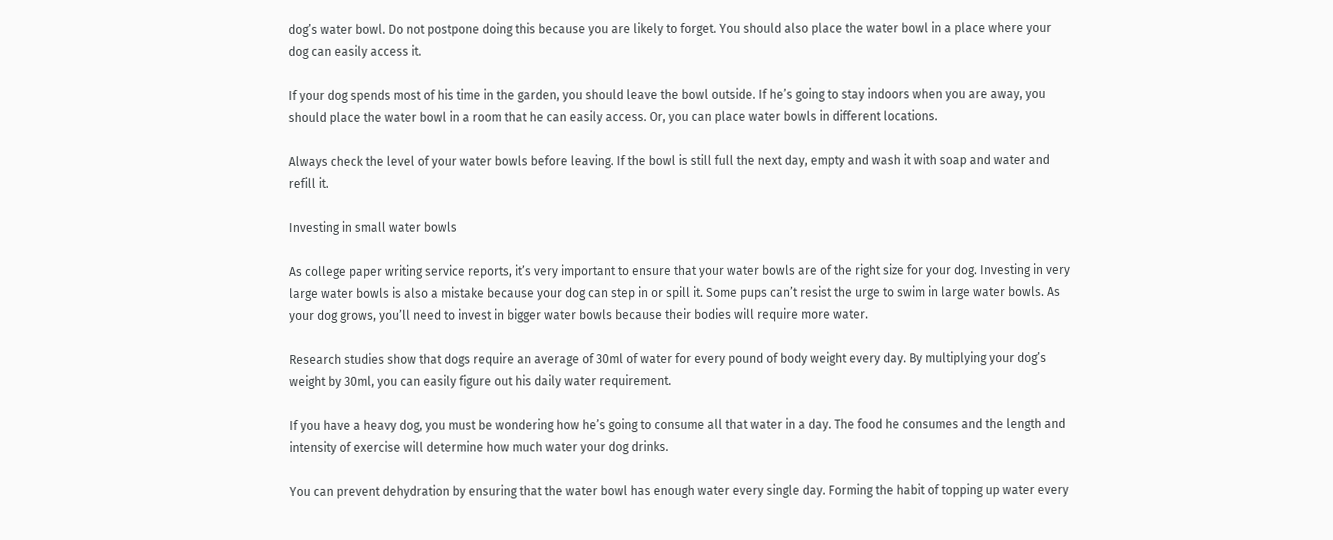dog’s water bowl. Do not postpone doing this because you are likely to forget. You should also place the water bowl in a place where your dog can easily access it.

If your dog spends most of his time in the garden, you should leave the bowl outside. If he’s going to stay indoors when you are away, you should place the water bowl in a room that he can easily access. Or, you can place water bowls in different locations.

Always check the level of your water bowls before leaving. If the bowl is still full the next day, empty and wash it with soap and water and refill it.

Investing in small water bowls

As college paper writing service reports, it’s very important to ensure that your water bowls are of the right size for your dog. Investing in very large water bowls is also a mistake because your dog can step in or spill it. Some pups can’t resist the urge to swim in large water bowls. As your dog grows, you’ll need to invest in bigger water bowls because their bodies will require more water.

Research studies show that dogs require an average of 30ml of water for every pound of body weight every day. By multiplying your dog’s weight by 30ml, you can easily figure out his daily water requirement.

If you have a heavy dog, you must be wondering how he’s going to consume all that water in a day. The food he consumes and the length and intensity of exercise will determine how much water your dog drinks.

You can prevent dehydration by ensuring that the water bowl has enough water every single day. Forming the habit of topping up water every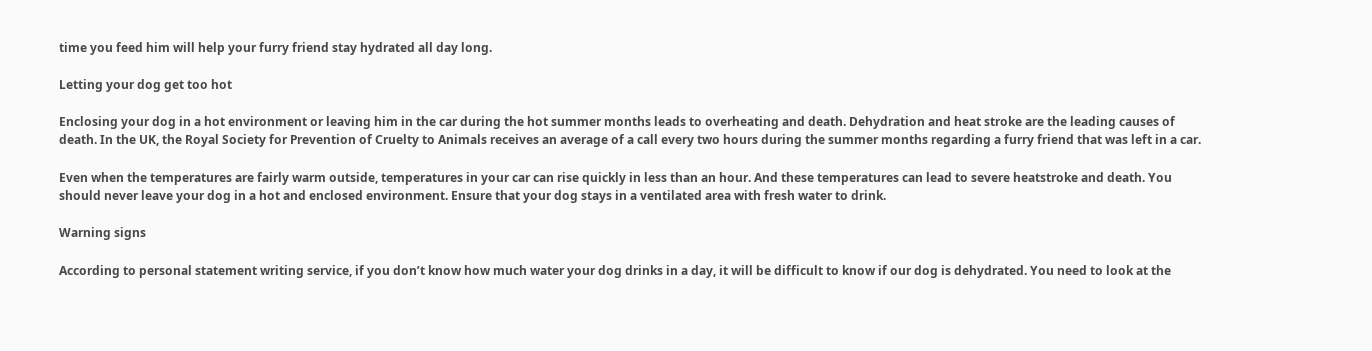time you feed him will help your furry friend stay hydrated all day long.

Letting your dog get too hot

Enclosing your dog in a hot environment or leaving him in the car during the hot summer months leads to overheating and death. Dehydration and heat stroke are the leading causes of death. In the UK, the Royal Society for Prevention of Cruelty to Animals receives an average of a call every two hours during the summer months regarding a furry friend that was left in a car.

Even when the temperatures are fairly warm outside, temperatures in your car can rise quickly in less than an hour. And these temperatures can lead to severe heatstroke and death. You should never leave your dog in a hot and enclosed environment. Ensure that your dog stays in a ventilated area with fresh water to drink.

Warning signs

According to personal statement writing service, if you don’t know how much water your dog drinks in a day, it will be difficult to know if our dog is dehydrated. You need to look at the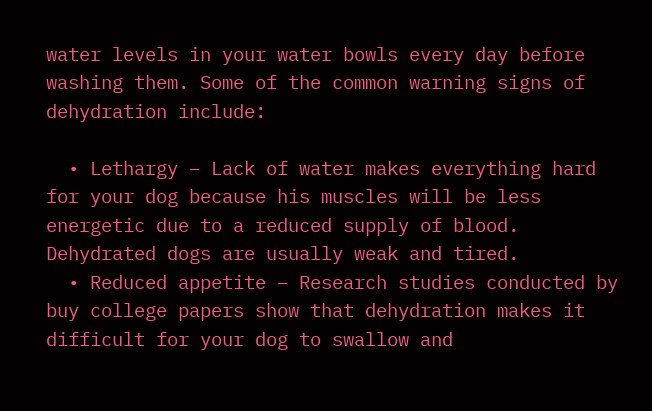water levels in your water bowls every day before washing them. Some of the common warning signs of dehydration include:

  • Lethargy – Lack of water makes everything hard for your dog because his muscles will be less energetic due to a reduced supply of blood. Dehydrated dogs are usually weak and tired.
  • Reduced appetite – Research studies conducted by buy college papers show that dehydration makes it difficult for your dog to swallow and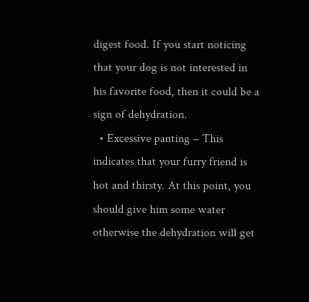digest food. If you start noticing that your dog is not interested in his favorite food, then it could be a sign of dehydration.
  • Excessive panting – This indicates that your furry friend is hot and thirsty. At this point, you should give him some water otherwise the dehydration will get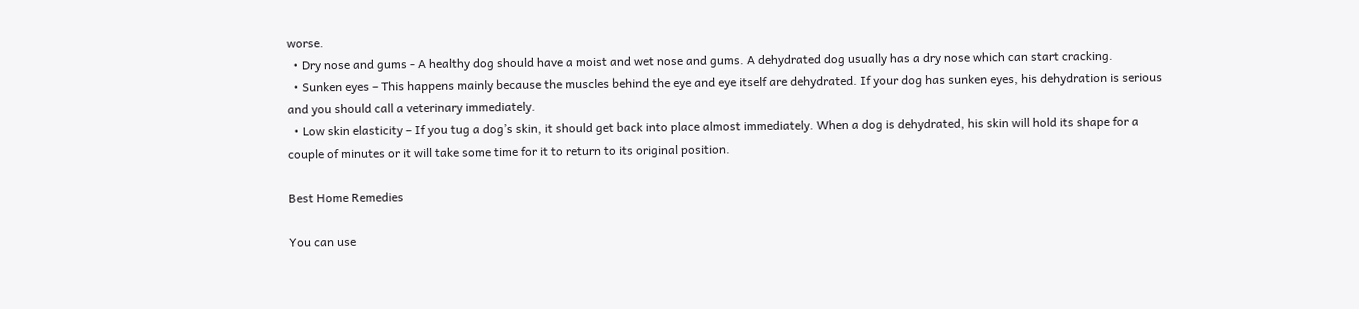worse.
  • Dry nose and gums - A healthy dog should have a moist and wet nose and gums. A dehydrated dog usually has a dry nose which can start cracking.
  • Sunken eyes – This happens mainly because the muscles behind the eye and eye itself are dehydrated. If your dog has sunken eyes, his dehydration is serious and you should call a veterinary immediately.
  • Low skin elasticity – If you tug a dog’s skin, it should get back into place almost immediately. When a dog is dehydrated, his skin will hold its shape for a couple of minutes or it will take some time for it to return to its original position.

Best Home Remedies

You can use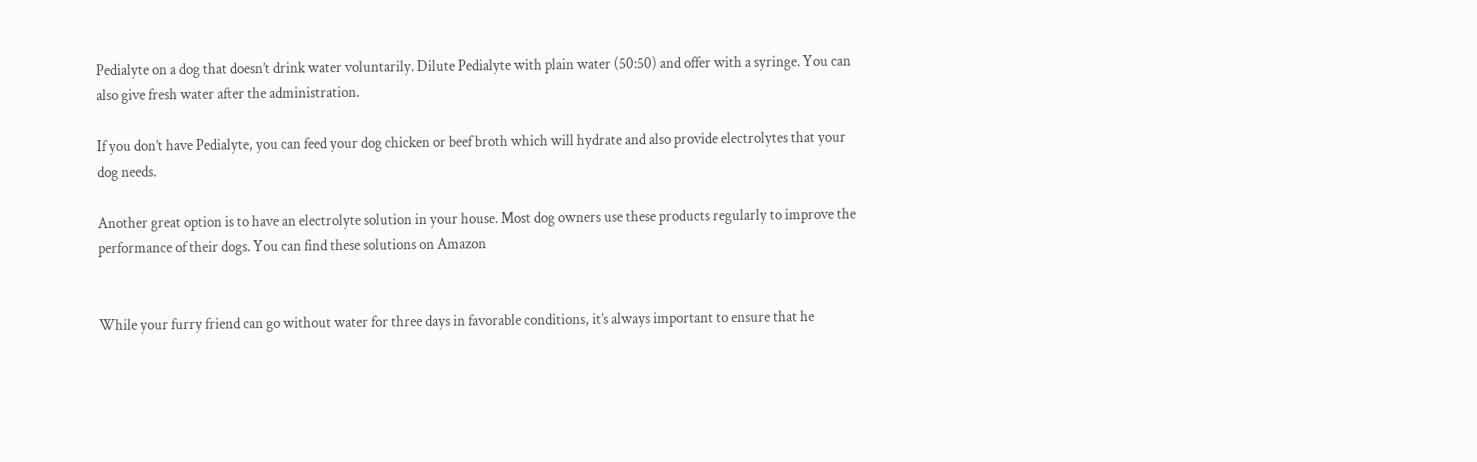Pedialyte on a dog that doesn’t drink water voluntarily. Dilute Pedialyte with plain water (50:50) and offer with a syringe. You can also give fresh water after the administration.

If you don’t have Pedialyte, you can feed your dog chicken or beef broth which will hydrate and also provide electrolytes that your dog needs.

Another great option is to have an electrolyte solution in your house. Most dog owners use these products regularly to improve the performance of their dogs. You can find these solutions on Amazon


While your furry friend can go without water for three days in favorable conditions, it’s always important to ensure that he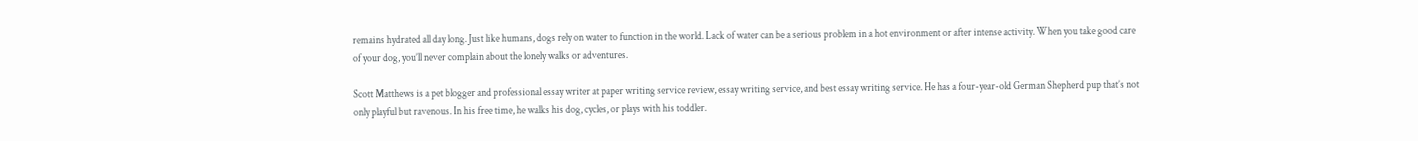remains hydrated all day long. Just like humans, dogs rely on water to function in the world. Lack of water can be a serious problem in a hot environment or after intense activity. When you take good care of your dog, you’ll never complain about the lonely walks or adventures.

Scott Matthews is a pet blogger and professional essay writer at paper writing service review, essay writing service, and best essay writing service. He has a four-year-old German Shepherd pup that’s not only playful but ravenous. In his free time, he walks his dog, cycles, or plays with his toddler.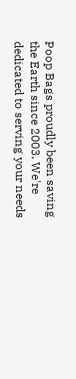Poop Bags proudly been saving the Earth since 2003. We're dedicated to serving your needs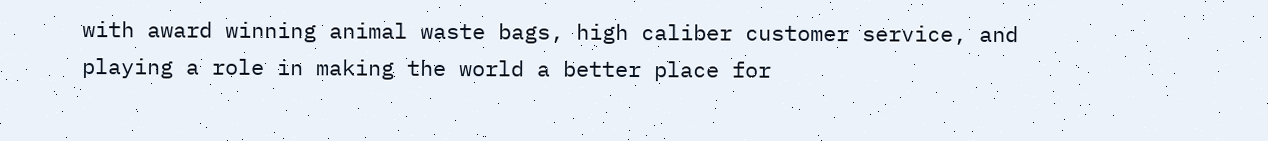with award winning animal waste bags, high caliber customer service, and playing a role in making the world a better place for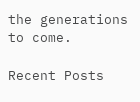the generations to come.

Recent Posts